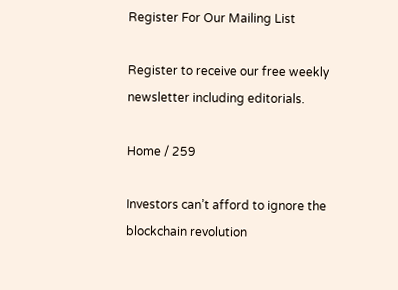Register For Our Mailing List

Register to receive our free weekly newsletter including editorials.

Home / 259

Investors can’t afford to ignore the blockchain revolution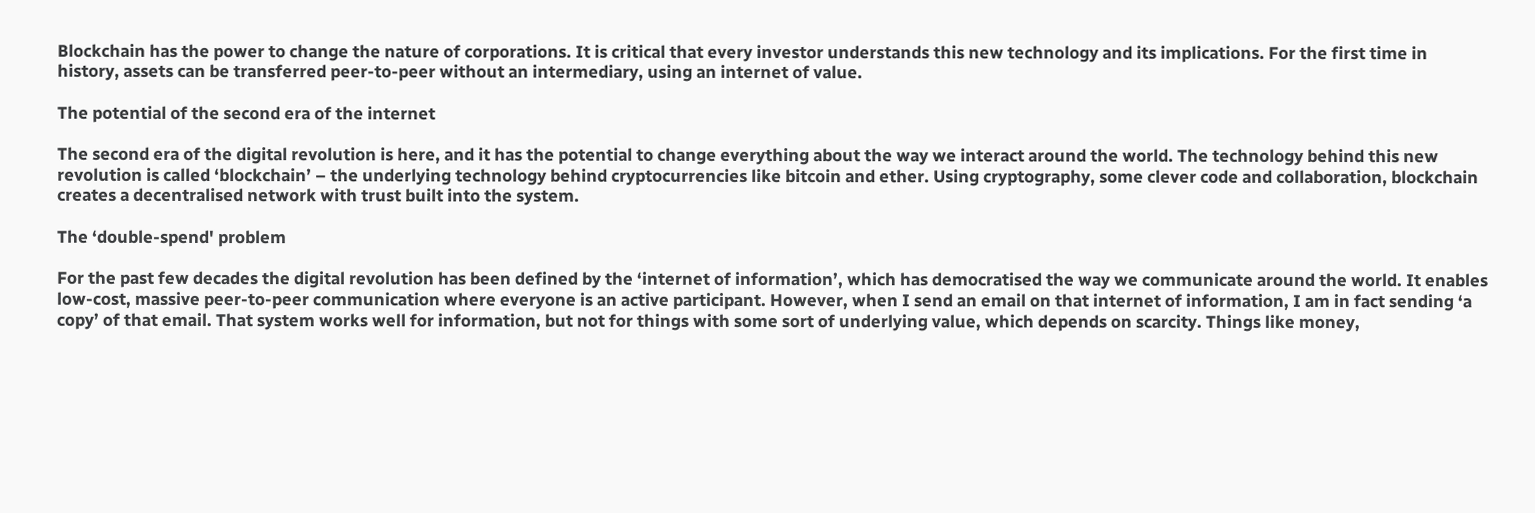Blockchain has the power to change the nature of corporations. It is critical that every investor understands this new technology and its implications. For the first time in history, assets can be transferred peer-to-peer without an intermediary, using an internet of value.

The potential of the second era of the internet

The second era of the digital revolution is here, and it has the potential to change everything about the way we interact around the world. The technology behind this new revolution is called ‘blockchain’ – the underlying technology behind cryptocurrencies like bitcoin and ether. Using cryptography, some clever code and collaboration, blockchain creates a decentralised network with trust built into the system.

The ‘double-spend' problem

For the past few decades the digital revolution has been defined by the ‘internet of information’, which has democratised the way we communicate around the world. It enables low-cost, massive peer-to-peer communication where everyone is an active participant. However, when I send an email on that internet of information, I am in fact sending ‘a copy’ of that email. That system works well for information, but not for things with some sort of underlying value, which depends on scarcity. Things like money,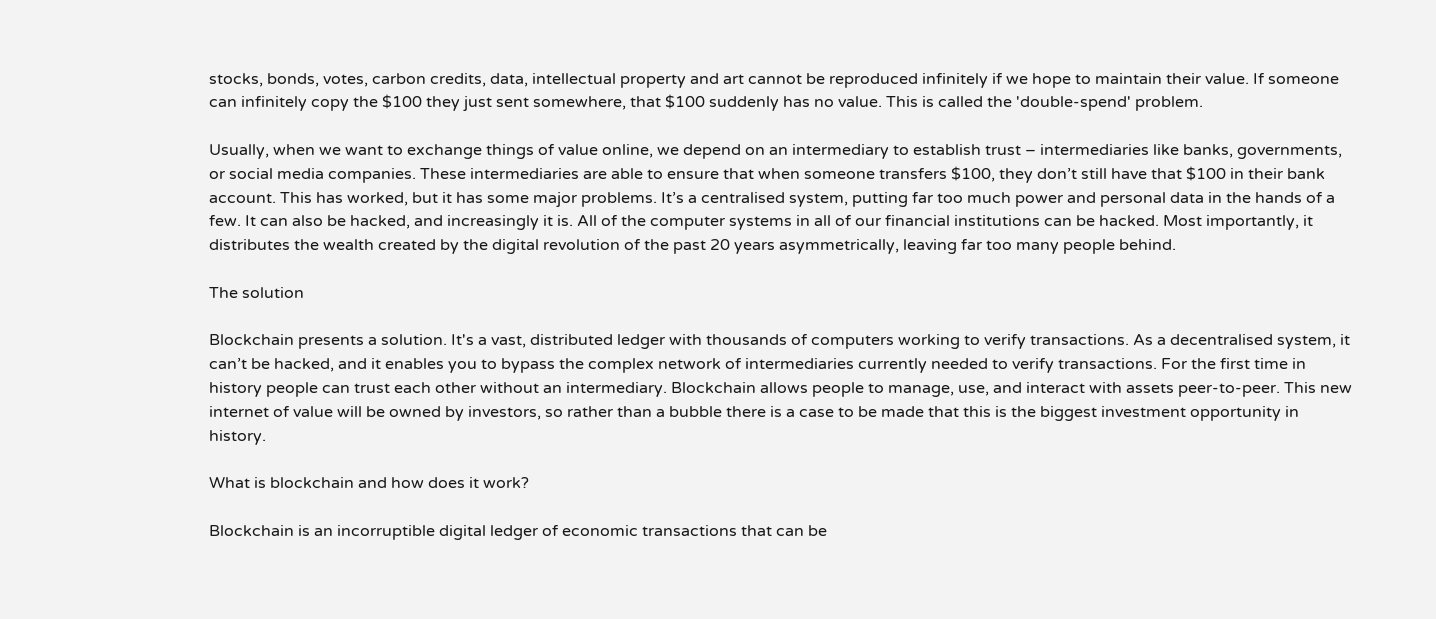stocks, bonds, votes, carbon credits, data, intellectual property and art cannot be reproduced infinitely if we hope to maintain their value. If someone can infinitely copy the $100 they just sent somewhere, that $100 suddenly has no value. This is called the 'double-spend' problem.

Usually, when we want to exchange things of value online, we depend on an intermediary to establish trust – intermediaries like banks, governments, or social media companies. These intermediaries are able to ensure that when someone transfers $100, they don’t still have that $100 in their bank account. This has worked, but it has some major problems. It’s a centralised system, putting far too much power and personal data in the hands of a few. It can also be hacked, and increasingly it is. All of the computer systems in all of our financial institutions can be hacked. Most importantly, it distributes the wealth created by the digital revolution of the past 20 years asymmetrically, leaving far too many people behind.

The solution

Blockchain presents a solution. It's a vast, distributed ledger with thousands of computers working to verify transactions. As a decentralised system, it can’t be hacked, and it enables you to bypass the complex network of intermediaries currently needed to verify transactions. For the first time in history people can trust each other without an intermediary. Blockchain allows people to manage, use, and interact with assets peer-to-peer. This new internet of value will be owned by investors, so rather than a bubble there is a case to be made that this is the biggest investment opportunity in history.

What is blockchain and how does it work?

Blockchain is an incorruptible digital ledger of economic transactions that can be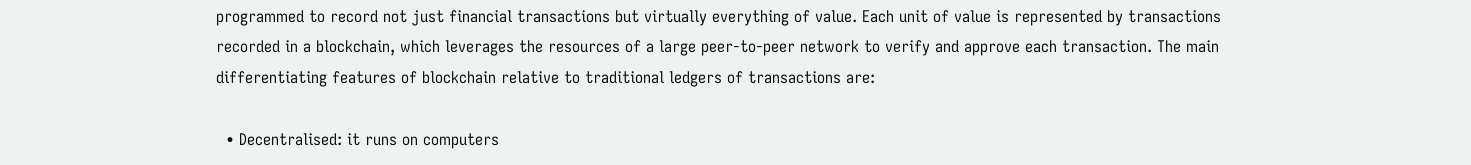programmed to record not just financial transactions but virtually everything of value. Each unit of value is represented by transactions recorded in a blockchain, which leverages the resources of a large peer-to-peer network to verify and approve each transaction. The main differentiating features of blockchain relative to traditional ledgers of transactions are:

  • Decentralised: it runs on computers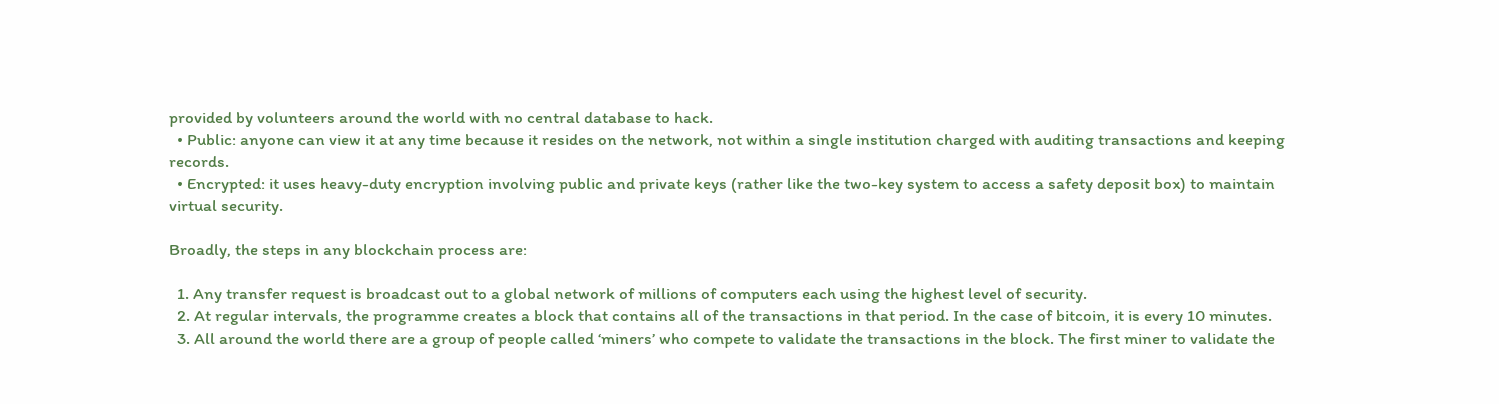provided by volunteers around the world with no central database to hack.
  • Public: anyone can view it at any time because it resides on the network, not within a single institution charged with auditing transactions and keeping records.
  • Encrypted: it uses heavy-duty encryption involving public and private keys (rather like the two-key system to access a safety deposit box) to maintain virtual security.

Broadly, the steps in any blockchain process are:

  1. Any transfer request is broadcast out to a global network of millions of computers each using the highest level of security.
  2. At regular intervals, the programme creates a block that contains all of the transactions in that period. In the case of bitcoin, it is every 10 minutes.
  3. All around the world there are a group of people called ‘miners’ who compete to validate the transactions in the block. The first miner to validate the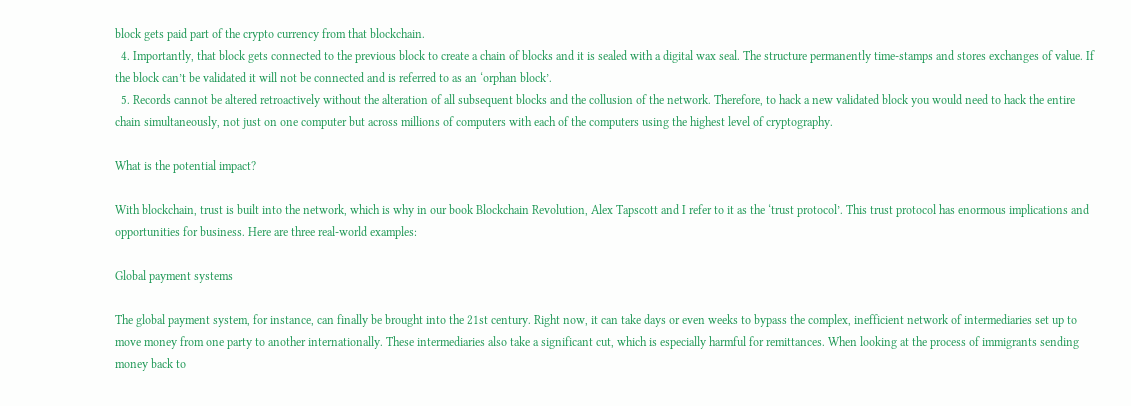block gets paid part of the crypto currency from that blockchain.
  4. Importantly, that block gets connected to the previous block to create a chain of blocks and it is sealed with a digital wax seal. The structure permanently time-stamps and stores exchanges of value. If the block can’t be validated it will not be connected and is referred to as an ‘orphan block’.
  5. Records cannot be altered retroactively without the alteration of all subsequent blocks and the collusion of the network. Therefore, to hack a new validated block you would need to hack the entire chain simultaneously, not just on one computer but across millions of computers with each of the computers using the highest level of cryptography.

What is the potential impact?

With blockchain, trust is built into the network, which is why in our book Blockchain Revolution, Alex Tapscott and I refer to it as the ‘trust protocol’. This trust protocol has enormous implications and opportunities for business. Here are three real-world examples:

Global payment systems

The global payment system, for instance, can finally be brought into the 21st century. Right now, it can take days or even weeks to bypass the complex, inefficient network of intermediaries set up to move money from one party to another internationally. These intermediaries also take a significant cut, which is especially harmful for remittances. When looking at the process of immigrants sending money back to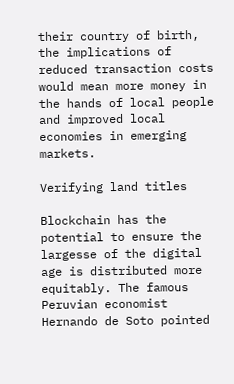their country of birth, the implications of reduced transaction costs would mean more money in the hands of local people and improved local economies in emerging markets.

Verifying land titles

Blockchain has the potential to ensure the largesse of the digital age is distributed more equitably. The famous Peruvian economist Hernando de Soto pointed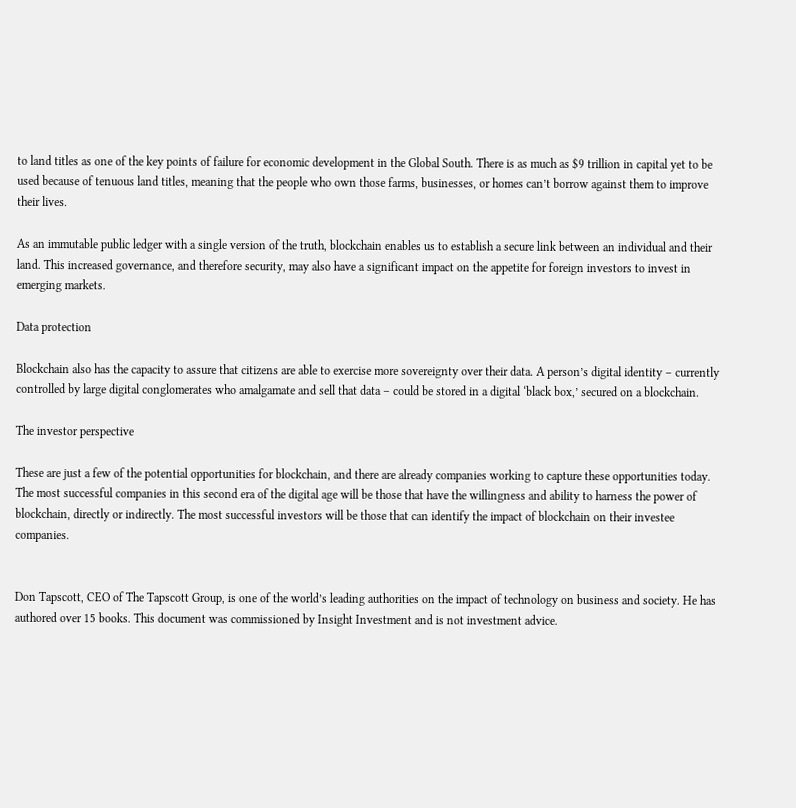to land titles as one of the key points of failure for economic development in the Global South. There is as much as $9 trillion in capital yet to be used because of tenuous land titles, meaning that the people who own those farms, businesses, or homes can’t borrow against them to improve their lives.

As an immutable public ledger with a single version of the truth, blockchain enables us to establish a secure link between an individual and their land. This increased governance, and therefore security, may also have a significant impact on the appetite for foreign investors to invest in emerging markets.

Data protection

Blockchain also has the capacity to assure that citizens are able to exercise more sovereignty over their data. A person’s digital identity – currently controlled by large digital conglomerates who amalgamate and sell that data – could be stored in a digital ‘black box,’ secured on a blockchain.

The investor perspective

These are just a few of the potential opportunities for blockchain, and there are already companies working to capture these opportunities today. The most successful companies in this second era of the digital age will be those that have the willingness and ability to harness the power of blockchain, directly or indirectly. The most successful investors will be those that can identify the impact of blockchain on their investee companies.


Don Tapscott, CEO of The Tapscott Group, is one of the world’s leading authorities on the impact of technology on business and society. He has authored over 15 books. This document was commissioned by Insight Investment and is not investment advice.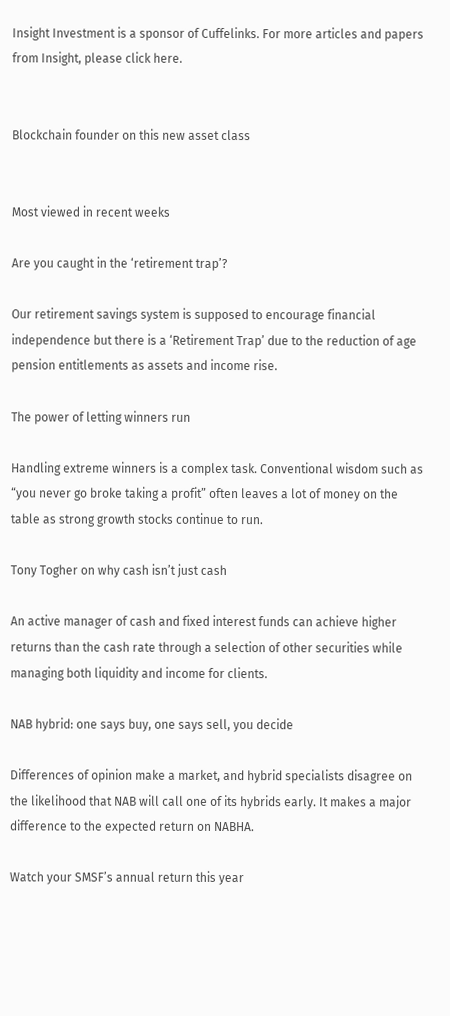Insight Investment is a sponsor of Cuffelinks. For more articles and papers from Insight, please click here.


Blockchain founder on this new asset class


Most viewed in recent weeks

Are you caught in the ‘retirement trap’?

Our retirement savings system is supposed to encourage financial independence but there is a ‘Retirement Trap’ due to the reduction of age pension entitlements as assets and income rise.

The power of letting winners run

Handling extreme winners is a complex task. Conventional wisdom such as “you never go broke taking a profit” often leaves a lot of money on the table as strong growth stocks continue to run.

Tony Togher on why cash isn’t just cash

An active manager of cash and fixed interest funds can achieve higher returns than the cash rate through a selection of other securities while managing both liquidity and income for clients.

NAB hybrid: one says buy, one says sell, you decide

Differences of opinion make a market, and hybrid specialists disagree on the likelihood that NAB will call one of its hybrids early. It makes a major difference to the expected return on NABHA.

Watch your SMSF’s annual return this year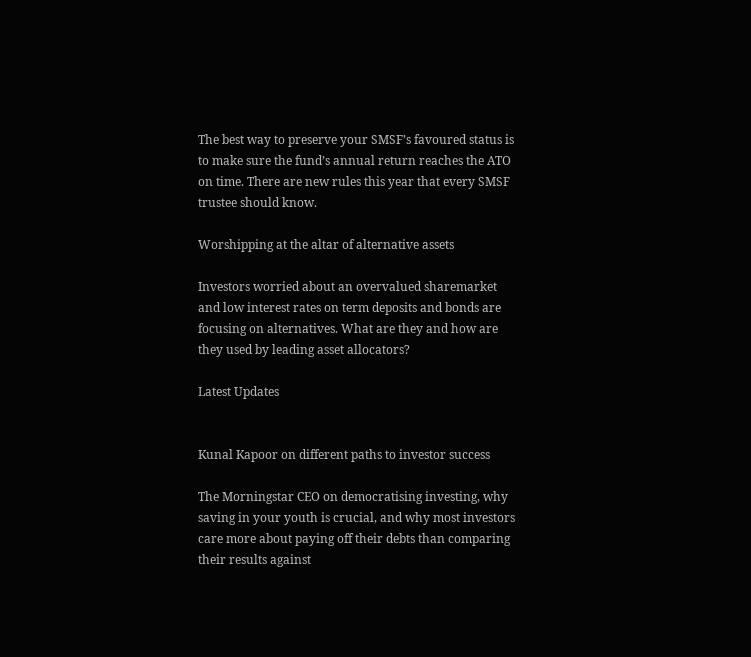The best way to preserve your SMSF’s favoured status is to make sure the fund’s annual return reaches the ATO on time. There are new rules this year that every SMSF trustee should know.

Worshipping at the altar of alternative assets

Investors worried about an overvalued sharemarket and low interest rates on term deposits and bonds are focusing on alternatives. What are they and how are they used by leading asset allocators?

Latest Updates


Kunal Kapoor on different paths to investor success

The Morningstar CEO on democratising investing, why saving in your youth is crucial, and why most investors care more about paying off their debts than comparing their results against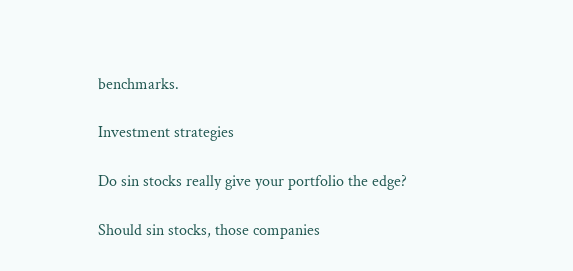benchmarks.

Investment strategies

Do sin stocks really give your portfolio the edge?

Should sin stocks, those companies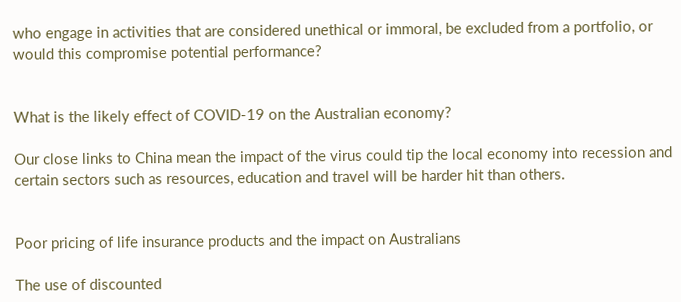who engage in activities that are considered unethical or immoral, be excluded from a portfolio, or would this compromise potential performance?


What is the likely effect of COVID-19 on the Australian economy?

Our close links to China mean the impact of the virus could tip the local economy into recession and certain sectors such as resources, education and travel will be harder hit than others.


Poor pricing of life insurance products and the impact on Australians

The use of discounted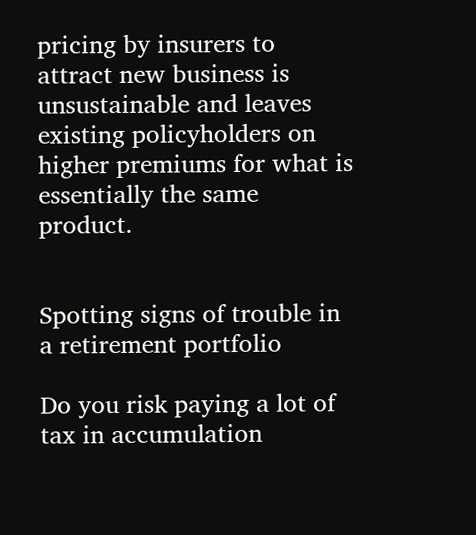pricing by insurers to attract new business is unsustainable and leaves existing policyholders on higher premiums for what is essentially the same product.


Spotting signs of trouble in a retirement portfolio

Do you risk paying a lot of tax in accumulation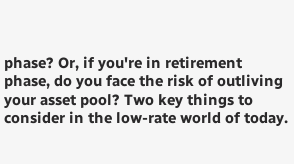phase? Or, if you're in retirement phase, do you face the risk of outliving your asset pool? Two key things to consider in the low-rate world of today.